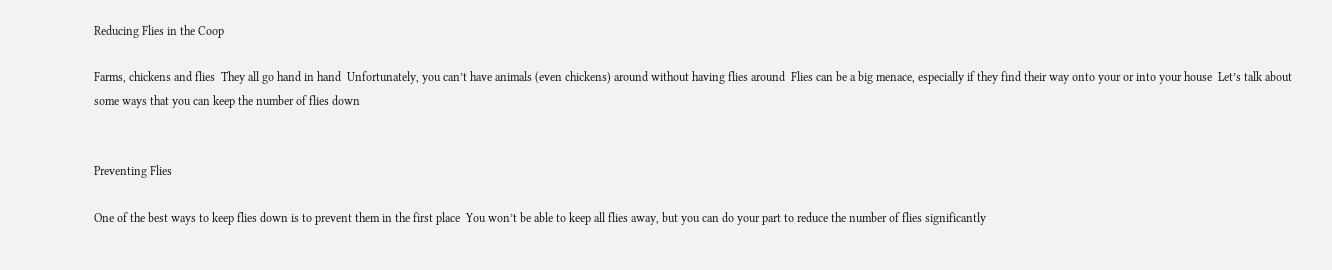Reducing Flies in the Coop

Farms, chickens and flies  They all go hand in hand  Unfortunately, you can’t have animals (even chickens) around without having flies around  Flies can be a big menace, especially if they find their way onto your or into your house  Let’s talk about some ways that you can keep the number of flies down


Preventing Flies

One of the best ways to keep flies down is to prevent them in the first place  You won’t be able to keep all flies away, but you can do your part to reduce the number of flies significantly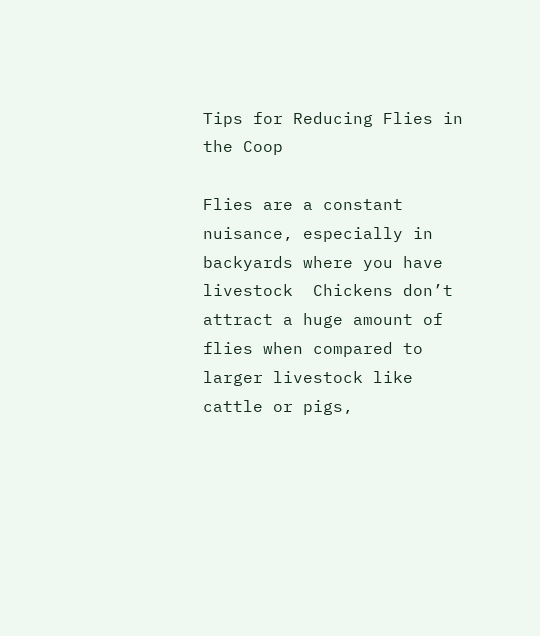Tips for Reducing Flies in the Coop

Flies are a constant nuisance, especially in backyards where you have livestock  Chickens don’t attract a huge amount of flies when compared to larger livestock like cattle or pigs,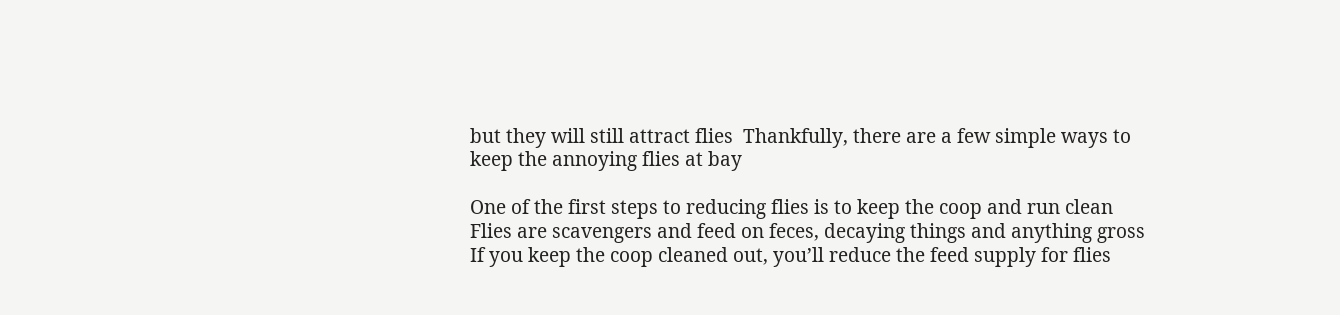but they will still attract flies  Thankfully, there are a few simple ways to keep the annoying flies at bay

One of the first steps to reducing flies is to keep the coop and run clean  Flies are scavengers and feed on feces, decaying things and anything gross  If you keep the coop cleaned out, you’ll reduce the feed supply for flies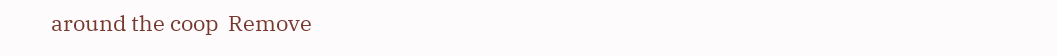around the coop  Remove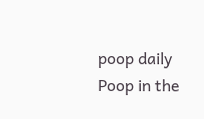poop daily  Poop in the